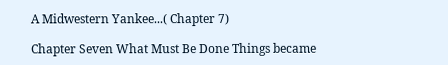A Midwestern Yankee...( Chapter 7)

Chapter Seven What Must Be Done Things became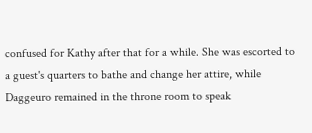confused for Kathy after that for a while. She was escorted to a guest's quarters to bathe and change her attire, while Daggeuro remained in the throne room to speak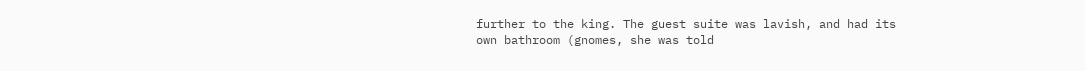further to the king. The guest suite was lavish, and had its own bathroom (gnomes, she was told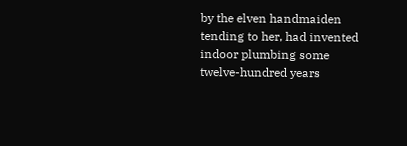by the elven handmaiden tending to her, had invented indoor plumbing some twelve-hundred years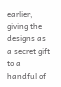earlier, giving the designs as a secret gift to a handful of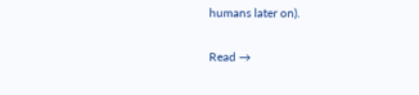humans later on).

Read →